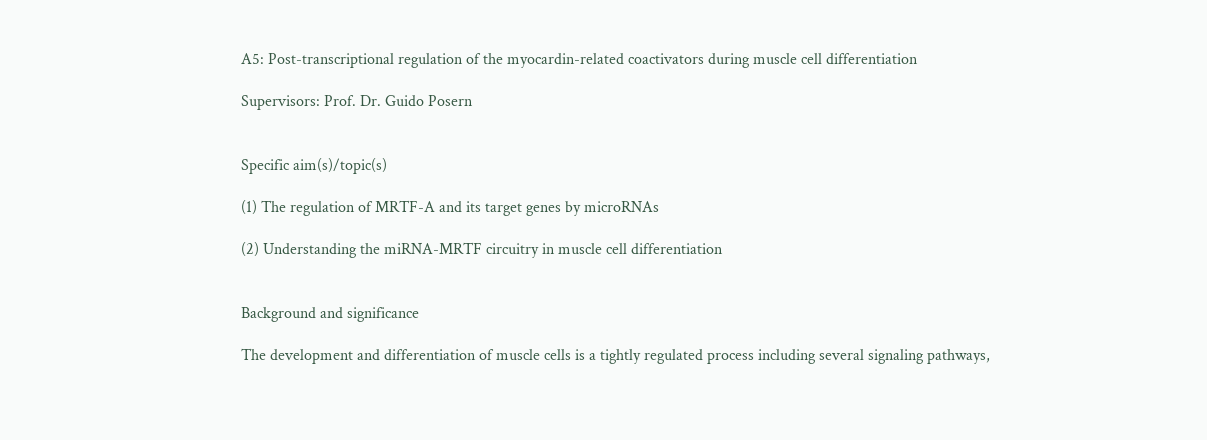A5: Post-transcriptional regulation of the myocardin-related coactivators during muscle cell differentiation

Supervisors: Prof. Dr. Guido Posern


Specific aim(s)/topic(s)

(1) The regulation of MRTF-A and its target genes by microRNAs

(2) Understanding the miRNA-MRTF circuitry in muscle cell differentiation


Background and significance

The development and differentiation of muscle cells is a tightly regulated process including several signaling pathways,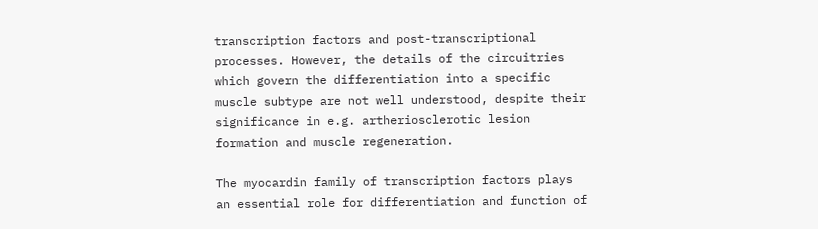transcription factors and post-transcriptional processes. However, the details of the circuitries which govern the differentiation into a specific muscle subtype are not well understood, despite their significance in e.g. artheriosclerotic lesion formation and muscle regeneration.

The myocardin family of transcription factors plays an essential role for differentiation and function of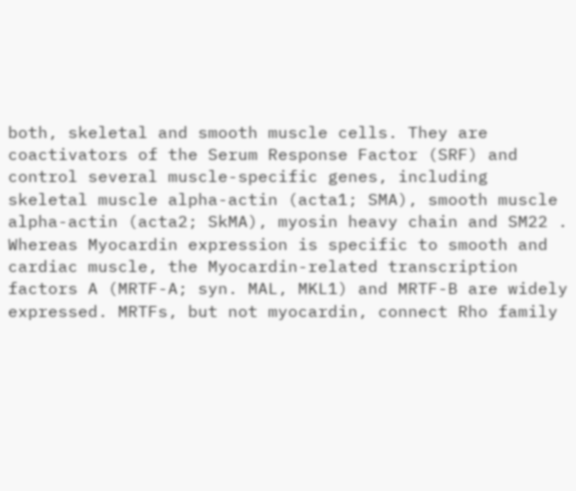both, skeletal and smooth muscle cells. They are coactivators of the Serum Response Factor (SRF) and control several muscle-specific genes, including skeletal muscle alpha-actin (acta1; SMA), smooth muscle alpha-actin (acta2; SkMA), myosin heavy chain and SM22 . Whereas Myocardin expression is specific to smooth and cardiac muscle, the Myocardin-related transcription factors A (MRTF-A; syn. MAL, MKL1) and MRTF-B are widely expressed. MRTFs, but not myocardin, connect Rho family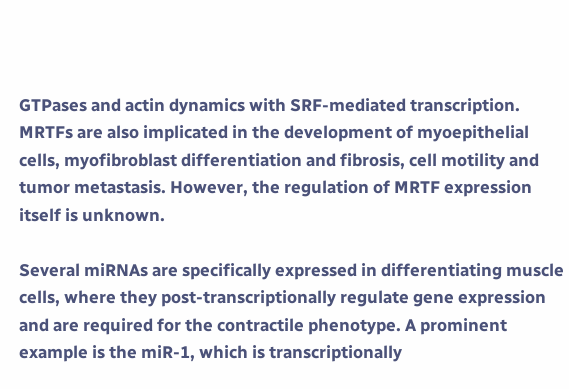GTPases and actin dynamics with SRF-mediated transcription. MRTFs are also implicated in the development of myoepithelial cells, myofibroblast differentiation and fibrosis, cell motility and tumor metastasis. However, the regulation of MRTF expression itself is unknown.

Several miRNAs are specifically expressed in differentiating muscle cells, where they post-transcriptionally regulate gene expression and are required for the contractile phenotype. A prominent example is the miR-1, which is transcriptionally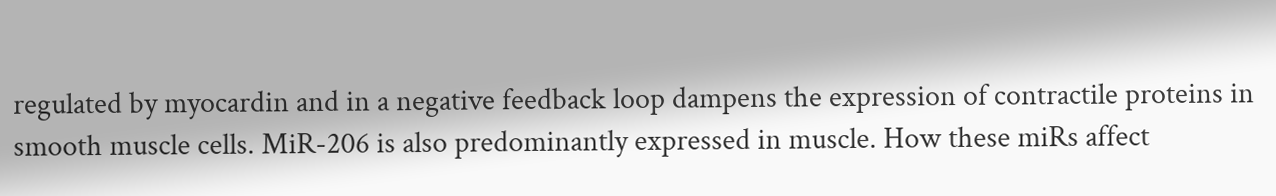regulated by myocardin and in a negative feedback loop dampens the expression of contractile proteins in smooth muscle cells. MiR-206 is also predominantly expressed in muscle. How these miRs affect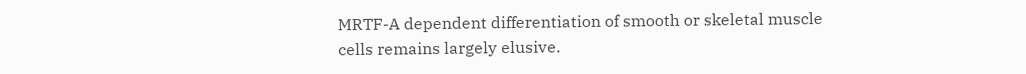MRTF-A dependent differentiation of smooth or skeletal muscle cells remains largely elusive.